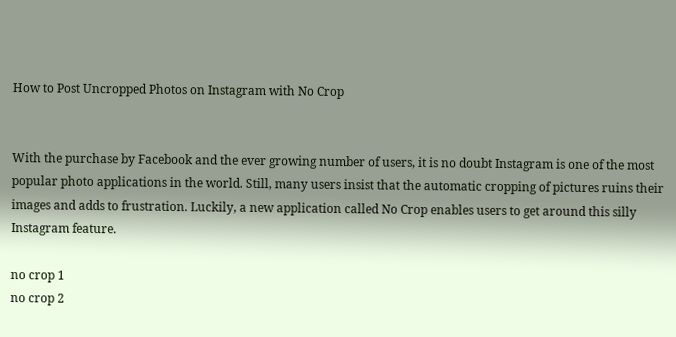How to Post Uncropped Photos on Instagram with No Crop


With the purchase by Facebook and the ever growing number of users, it is no doubt Instagram is one of the most popular photo applications in the world. Still, many users insist that the automatic cropping of pictures ruins their images and adds to frustration. Luckily, a new application called No Crop enables users to get around this silly Instagram feature.

no crop 1
no crop 2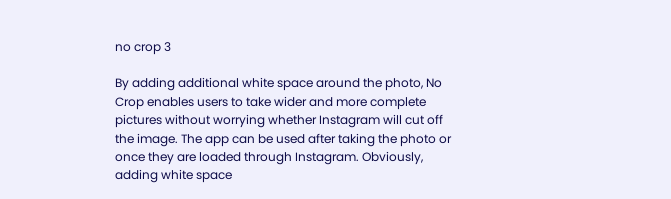no crop 3

By adding additional white space around the photo, No Crop enables users to take wider and more complete pictures without worrying whether Instagram will cut off the image. The app can be used after taking the photo or once they are loaded through Instagram. Obviously, adding white space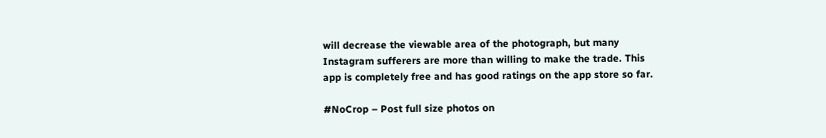will decrease the viewable area of the photograph, but many Instagram sufferers are more than willing to make the trade. This app is completely free and has good ratings on the app store so far.

#NoCrop – Post full size photos on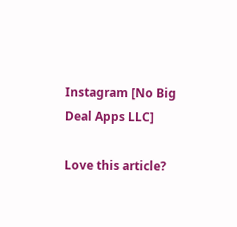Instagram [No Big Deal Apps LLC]

Love this article?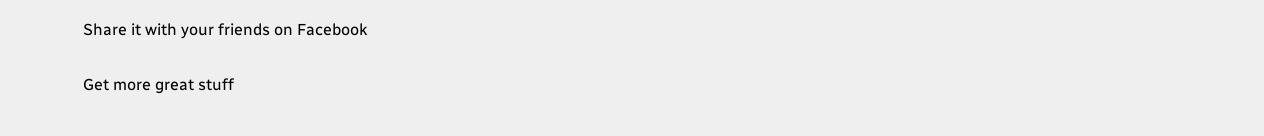Share it with your friends on Facebook

Get more great stuff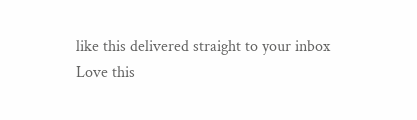like this delivered straight to your inbox
Love this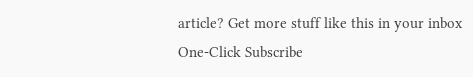article? Get more stuff like this in your inbox
One-Click Subscribe